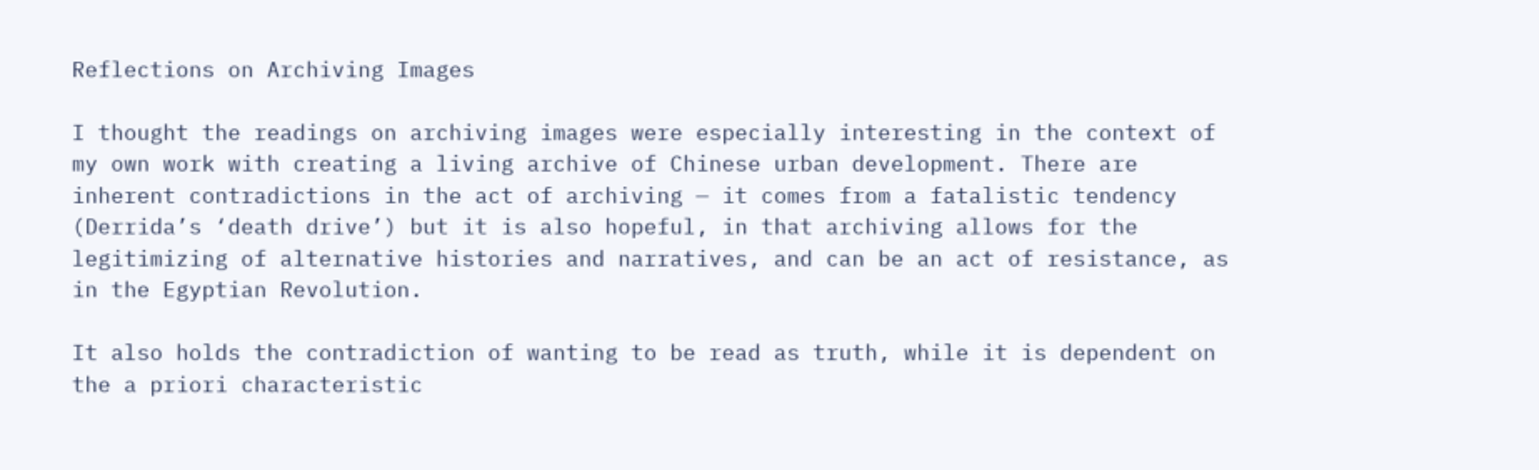Reflections on Archiving Images

I thought the readings on archiving images were especially interesting in the context of my own work with creating a living archive of Chinese urban development. There are inherent contradictions in the act of archiving — it comes from a fatalistic tendency (Derrida’s ‘death drive’) but it is also hopeful, in that archiving allows for the legitimizing of alternative histories and narratives, and can be an act of resistance, as in the Egyptian Revolution.

It also holds the contradiction of wanting to be read as truth, while it is dependent on the a priori characteristic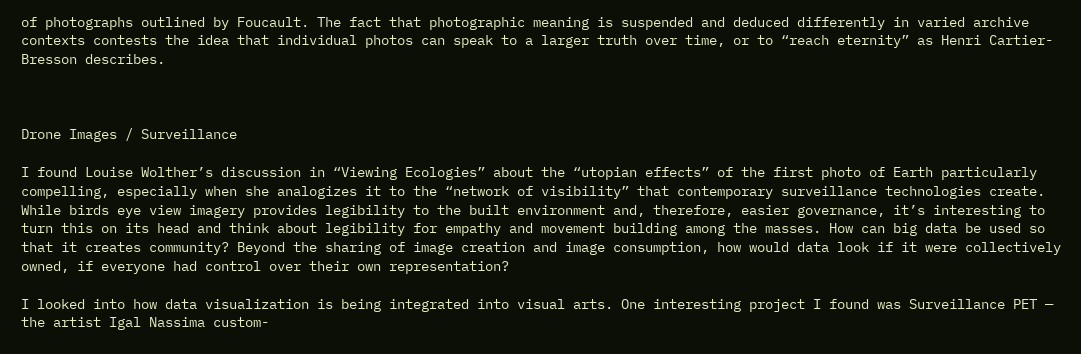of photographs outlined by Foucault. The fact that photographic meaning is suspended and deduced differently in varied archive contexts contests the idea that individual photos can speak to a larger truth over time, or to “reach eternity” as Henri Cartier-Bresson describes.



Drone Images / Surveillance

I found Louise Wolther’s discussion in “Viewing Ecologies” about the “utopian effects” of the first photo of Earth particularly compelling, especially when she analogizes it to the “network of visibility” that contemporary surveillance technologies create. While birds eye view imagery provides legibility to the built environment and, therefore, easier governance, it’s interesting to turn this on its head and think about legibility for empathy and movement building among the masses. How can big data be used so that it creates community? Beyond the sharing of image creation and image consumption, how would data look if it were collectively owned, if everyone had control over their own representation?

I looked into how data visualization is being integrated into visual arts. One interesting project I found was Surveillance PET — the artist Igal Nassima custom-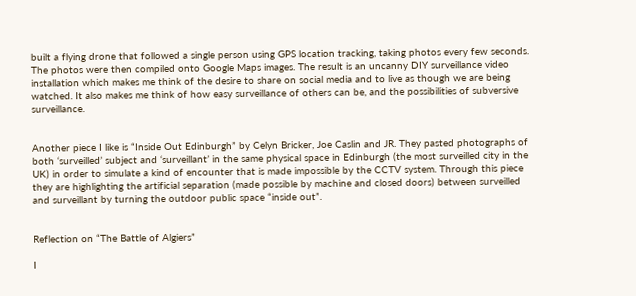built a flying drone that followed a single person using GPS location tracking, taking photos every few seconds. The photos were then compiled onto Google Maps images. The result is an uncanny DIY surveillance video installation which makes me think of the desire to share on social media and to live as though we are being watched. It also makes me think of how easy surveillance of others can be, and the possibilities of subversive surveillance.


Another piece I like is “Inside Out Edinburgh” by Celyn Bricker, Joe Caslin and JR. They pasted photographs of both ‘surveilled’ subject and ‘surveillant’ in the same physical space in Edinburgh (the most surveilled city in the UK) in order to simulate a kind of encounter that is made impossible by the CCTV system. Through this piece they are highlighting the artificial separation (made possible by machine and closed doors) between surveilled and surveillant by turning the outdoor public space “inside out”.


Reflection on “The Battle of Algiers”

I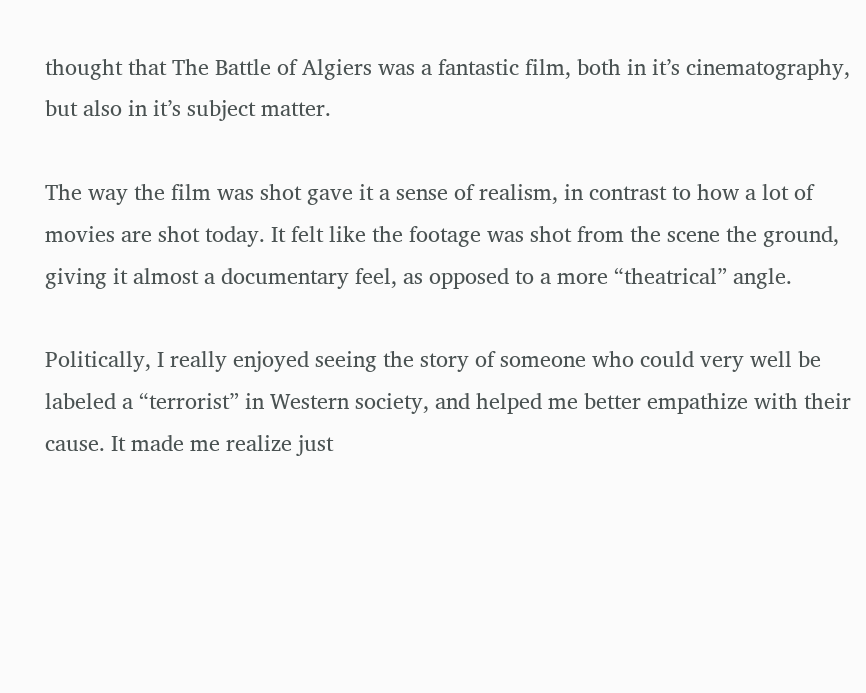thought that The Battle of Algiers was a fantastic film, both in it’s cinematography, but also in it’s subject matter.

The way the film was shot gave it a sense of realism, in contrast to how a lot of movies are shot today. It felt like the footage was shot from the scene the ground, giving it almost a documentary feel, as opposed to a more “theatrical” angle.

Politically, I really enjoyed seeing the story of someone who could very well be labeled a “terrorist” in Western society, and helped me better empathize with their cause. It made me realize just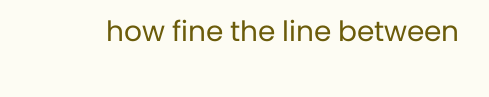how fine the line between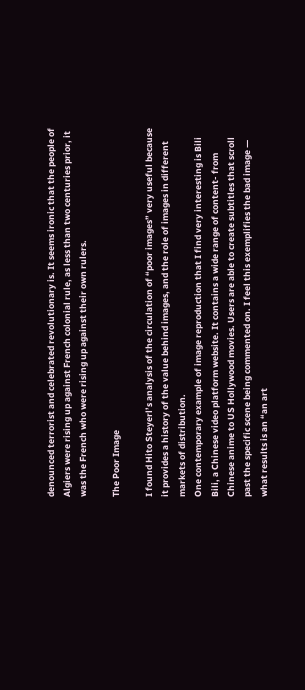denounced terrorist and celebrated revolutionary is. It seems ironic that the people of Algiers were rising up against French colonial rule, as less than two centuries prior, it was the French who were rising up against their own rulers.

The Poor Image

I found Hito Steyerl’s analysis of the circulation of “poor images” very useful because it provides a history of the value behind images, and the role of images in different markets of distribution.
One contemporary example of image reproduction that I find very interesting is Bili Bili, a Chinese video platform website. It contains a wide range of content- from Chinese anime to US Hollywood movies. Users are able to create subtitles that scroll past the specific scene being commented on. I feel this exemplifies the bad image — what results is an “an art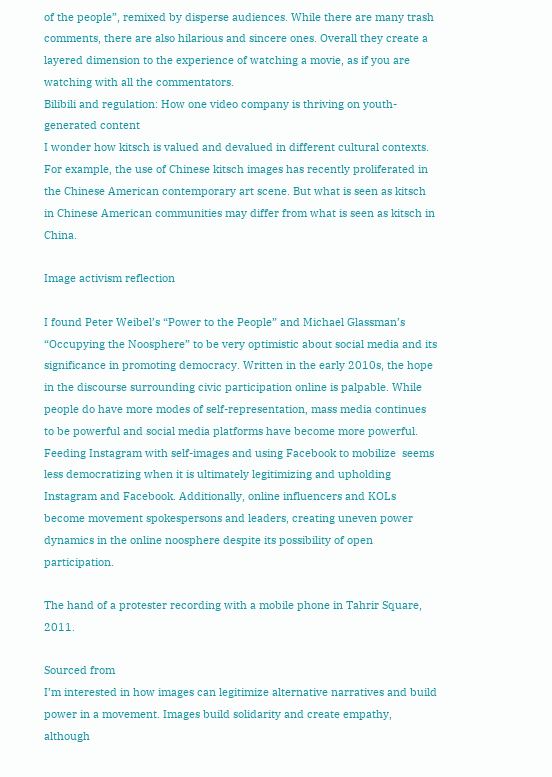of the people”, remixed by disperse audiences. While there are many trash comments, there are also hilarious and sincere ones. Overall they create a layered dimension to the experience of watching a movie, as if you are watching with all the commentators.
Bilibili and regulation: How one video company is thriving on youth-generated content
I wonder how kitsch is valued and devalued in different cultural contexts.  For example, the use of Chinese kitsch images has recently proliferated in the Chinese American contemporary art scene. But what is seen as kitsch in Chinese American communities may differ from what is seen as kitsch in China.

Image activism reflection

I found Peter Weibel’s “Power to the People” and Michael Glassman’s “Occupying the Noosphere” to be very optimistic about social media and its significance in promoting democracy. Written in the early 2010s, the hope in the discourse surrounding civic participation online is palpable. While people do have more modes of self-representation, mass media continues to be powerful and social media platforms have become more powerful.  Feeding Instagram with self-images and using Facebook to mobilize  seems less democratizing when it is ultimately legitimizing and upholding Instagram and Facebook. Additionally, online influencers and KOLs become movement spokespersons and leaders, creating uneven power dynamics in the online noosphere despite its possibility of open participation.

The hand of a protester recording with a mobile phone in Tahrir Square, 2011.

Sourced from
I’m interested in how images can legitimize alternative narratives and build power in a movement. Images build solidarity and create empathy, although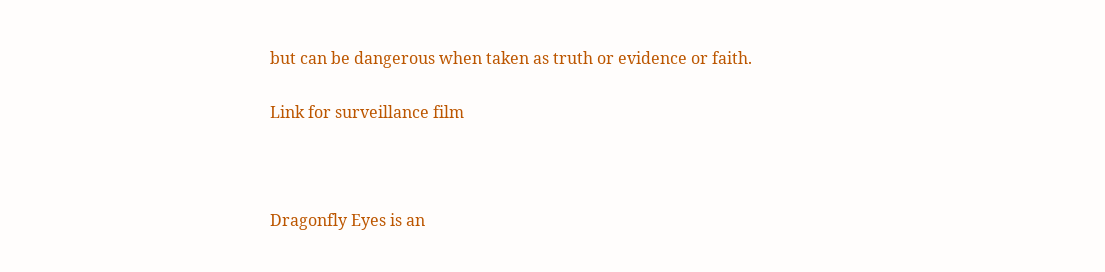but can be dangerous when taken as truth or evidence or faith.

Link for surveillance film



Dragonfly Eyes is an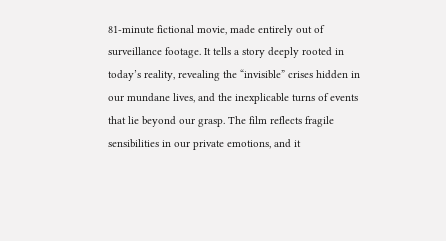81-minute fictional movie, made entirely out of surveillance footage. It tells a story deeply rooted in today’s reality, revealing the “invisible” crises hidden in our mundane lives, and the inexplicable turns of events that lie beyond our grasp. The film reflects fragile sensibilities in our private emotions, and it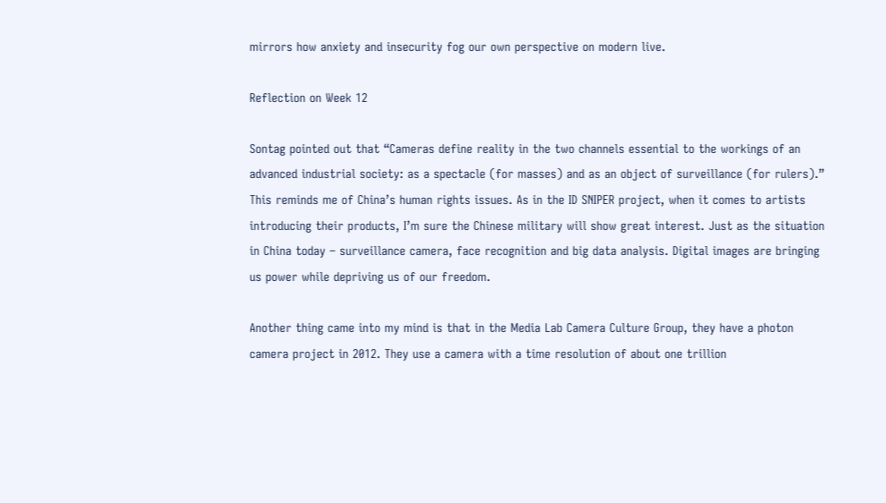mirrors how anxiety and insecurity fog our own perspective on modern live.

Reflection on Week 12

Sontag pointed out that “Cameras define reality in the two channels essential to the workings of an advanced industrial society: as a spectacle (for masses) and as an object of surveillance (for rulers).” This reminds me of China’s human rights issues. As in the ID SNIPER project, when it comes to artists introducing their products, I’m sure the Chinese military will show great interest. Just as the situation in China today – surveillance camera, face recognition and big data analysis. Digital images are bringing us power while depriving us of our freedom.

Another thing came into my mind is that in the Media Lab Camera Culture Group, they have a photon camera project in 2012. They use a camera with a time resolution of about one trillion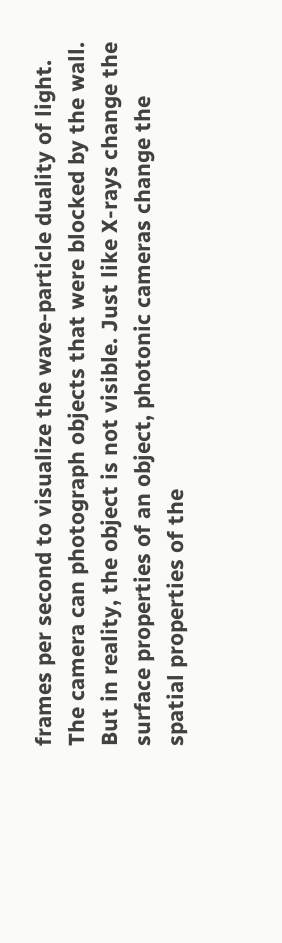frames per second to visualize the wave-particle duality of light. The camera can photograph objects that were blocked by the wall. But in reality, the object is not visible. Just like X-rays change the surface properties of an object, photonic cameras change the spatial properties of the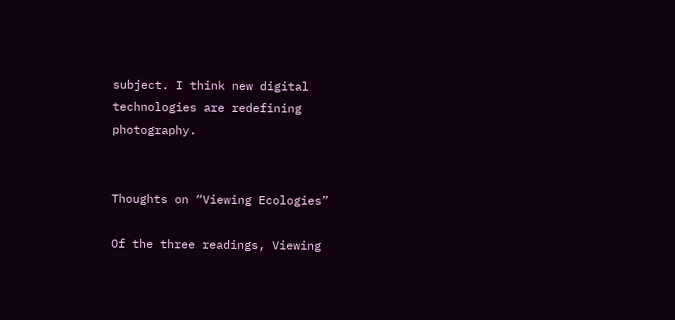subject. I think new digital technologies are redefining photography.


Thoughts on “Viewing Ecologies”

Of the three readings, Viewing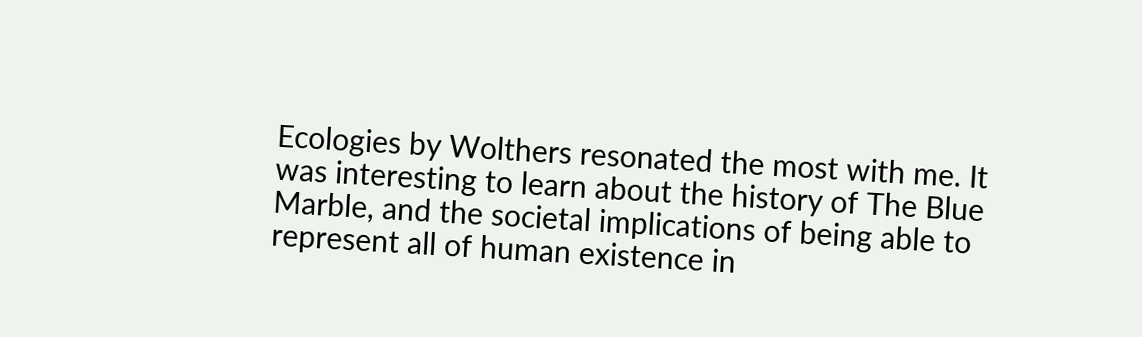Ecologies by Wolthers resonated the most with me. It was interesting to learn about the history of The Blue Marble, and the societal implications of being able to represent all of human existence in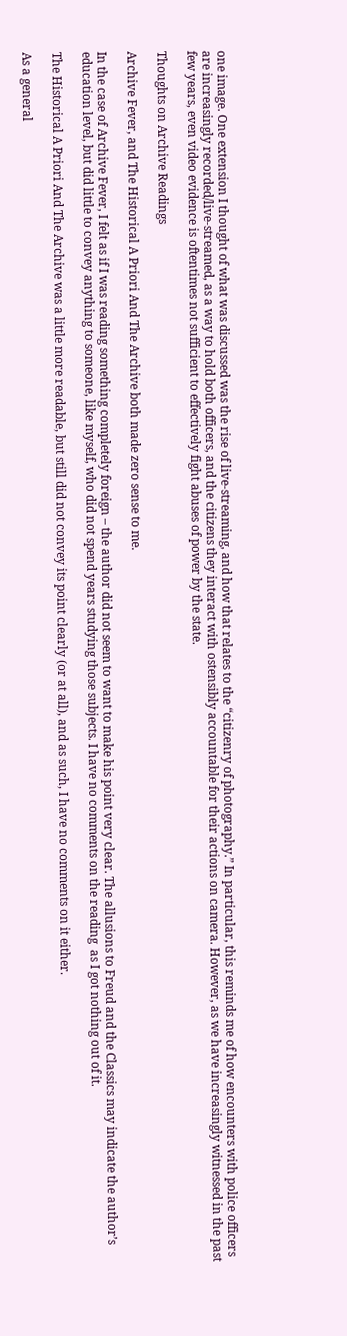one image. One extension I thought of what was discussed was the rise of live-streaming, and how that relates to the “citizenry of photography.” In particular, this reminds me of how encounters with police officers are increasingly recorded/live-streamed, as a way to hold both officers, and the citizens they interact with ostensibly accountable for their actions on camera. However, as we have increasingly witnessed in the past few years, even video evidence is oftentimes not sufficient to effectively fight abuses of power by the state.

Thoughts on Archive Readings

Archive Fever, and The Historical A Priori And The Archive both made zero sense to me.

In the case of Archive Fever, I felt as if I was reading something completely foreign – the author did not seem to want to make his point very clear. The allusions to Freud and the Classics may indicate the author’s education level, but did little to convey anything to someone, like myself, who did not spend years studying those subjects. I have no comments on the reading  as I got nothing out of it.

The Historical A Priori And The Archive was a little more readable, but still did not convey its point clearly (or at all), and as such, I have no comments on it either.

As a general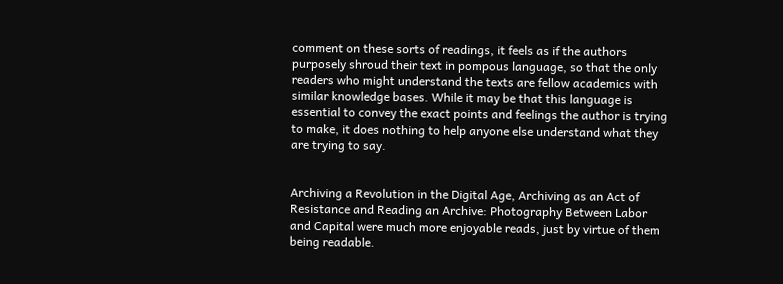comment on these sorts of readings, it feels as if the authors purposely shroud their text in pompous language, so that the only readers who might understand the texts are fellow academics with similar knowledge bases. While it may be that this language is essential to convey the exact points and feelings the author is trying to make, it does nothing to help anyone else understand what they are trying to say.


Archiving a Revolution in the Digital Age, Archiving as an Act of Resistance and Reading an Archive: Photography Between Labor and Capital were much more enjoyable reads, just by virtue of them being readable.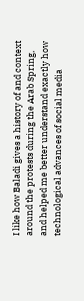I like how Baladi gives a history of and context around the protests during the Arab Spring, and helped me better understand exactly how technological advances of social media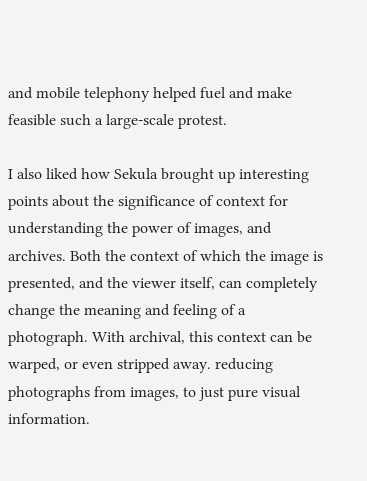and mobile telephony helped fuel and make feasible such a large-scale protest.

I also liked how Sekula brought up interesting points about the significance of context for understanding the power of images, and archives. Both the context of which the image is presented, and the viewer itself, can completely change the meaning and feeling of a photograph. With archival, this context can be warped, or even stripped away. reducing photographs from images, to just pure visual information.